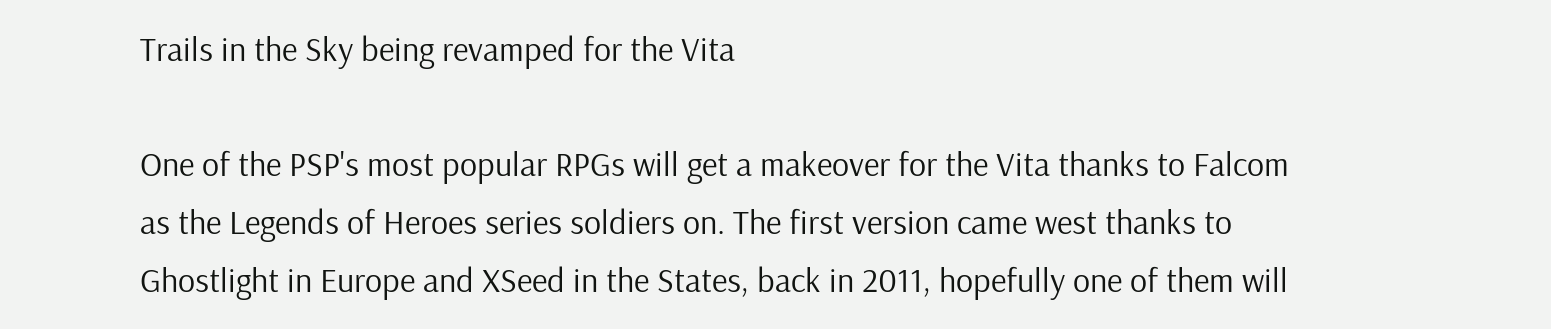Trails in the Sky being revamped for the Vita

One of the PSP's most popular RPGs will get a makeover for the Vita thanks to Falcom as the Legends of Heroes series soldiers on. The first version came west thanks to Ghostlight in Europe and XSeed in the States, back in 2011, hopefully one of them will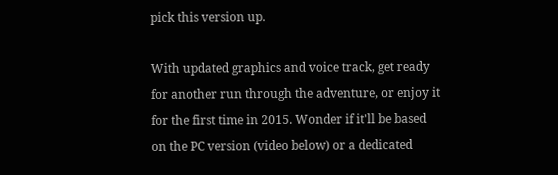pick this version up.

With updated graphics and voice track, get ready for another run through the adventure, or enjoy it for the first time in 2015. Wonder if it'll be based on the PC version (video below) or a dedicated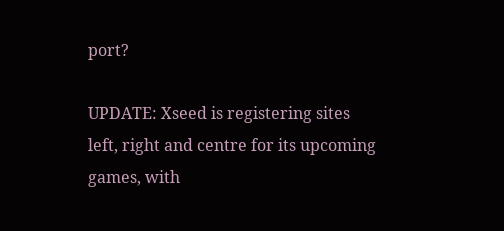port?

UPDATE: Xseed is registering sites left, right and centre for its upcoming games, with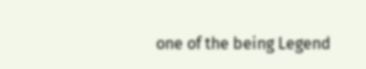one of the being Legend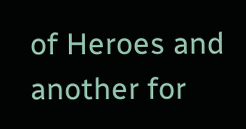of Heroes and another for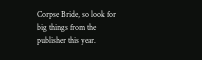Corpse Bride, so look for big things from the publisher this year.